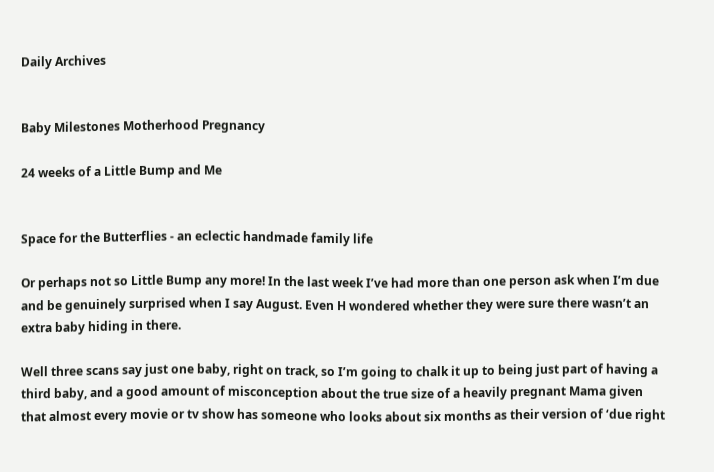Daily Archives


Baby Milestones Motherhood Pregnancy

24 weeks of a Little Bump and Me


Space for the Butterflies - an eclectic handmade family life

Or perhaps not so Little Bump any more! In the last week I’ve had more than one person ask when I’m due and be genuinely surprised when I say August. Even H wondered whether they were sure there wasn’t an extra baby hiding in there.

Well three scans say just one baby, right on track, so I’m going to chalk it up to being just part of having a third baby, and a good amount of misconception about the true size of a heavily pregnant Mama given that almost every movie or tv show has someone who looks about six months as their version of ‘due right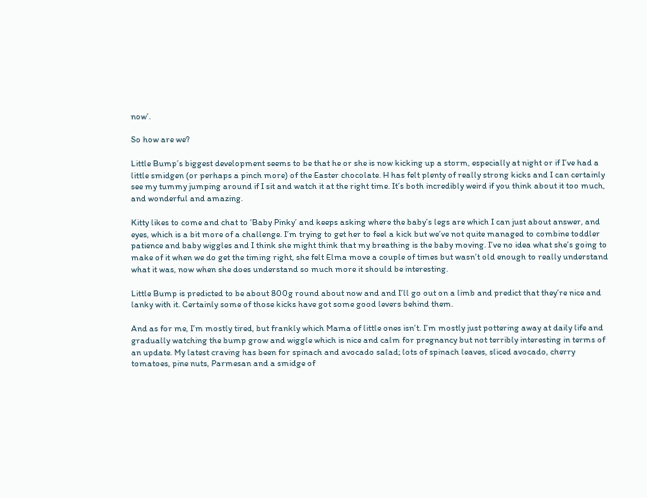now’.

So how are we?

Little Bump’s biggest development seems to be that he or she is now kicking up a storm, especially at night or if I’ve had a little smidgen (or perhaps a pinch more) of the Easter chocolate. H has felt plenty of really strong kicks and I can certainly see my tummy jumping around if I sit and watch it at the right time. It’s both incredibly weird if you think about it too much, and wonderful and amazing.

Kitty likes to come and chat to ‘Baby Pinky’ and keeps asking where the baby’s legs are which I can just about answer, and eyes, which is a bit more of a challenge. I’m trying to get her to feel a kick but we’ve not quite managed to combine toddler patience and baby wiggles and I think she might think that my breathing is the baby moving. I’ve no idea what she’s going to make of it when we do get the timing right, she felt Elma move a couple of times but wasn’t old enough to really understand what it was, now when she does understand so much more it should be interesting.

Little Bump is predicted to be about 800g round about now and and I’ll go out on a limb and predict that they’re nice and lanky with it. Certainly some of those kicks have got some good levers behind them.

And as for me, I’m mostly tired, but frankly which Mama of little ones isn’t. I’m mostly just pottering away at daily life and gradually watching the bump grow and wiggle which is nice and calm for pregnancy but not terribly interesting in terms of an update. My latest craving has been for spinach and avocado salad; lots of spinach leaves, sliced avocado, cherry tomatoes, pine nuts, Parmesan and a smidge of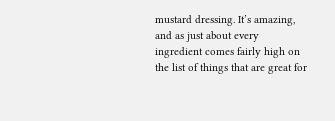mustard dressing. It’s amazing, and as just about every ingredient comes fairly high on the list of things that are great for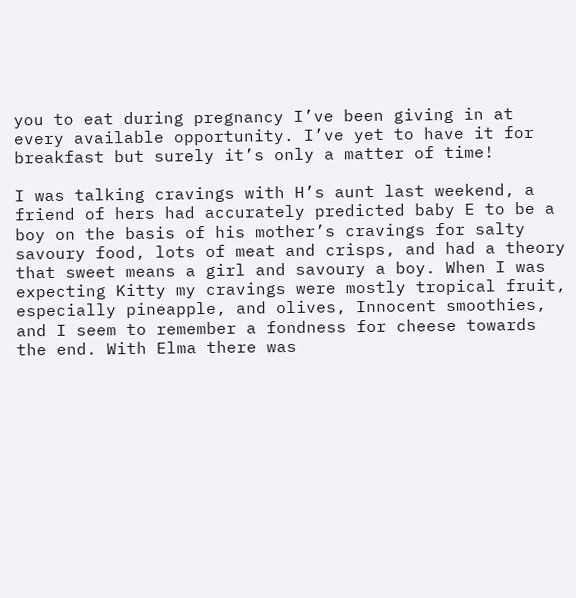you to eat during pregnancy I’ve been giving in at every available opportunity. I’ve yet to have it for breakfast but surely it’s only a matter of time!

I was talking cravings with H’s aunt last weekend, a friend of hers had accurately predicted baby E to be a boy on the basis of his mother’s cravings for salty savoury food, lots of meat and crisps, and had a theory that sweet means a girl and savoury a boy. When I was expecting Kitty my cravings were mostly tropical fruit, especially pineapple, and olives, Innocent smoothies, and I seem to remember a fondness for cheese towards the end. With Elma there was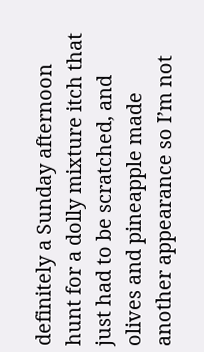definitely a Sunday afternoon hunt for a dolly mixture itch that just had to be scratched, and olives and pineapple made another appearance so I’m not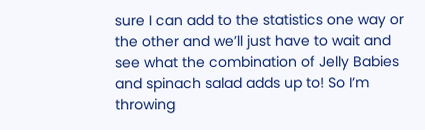sure I can add to the statistics one way or the other and we’ll just have to wait and see what the combination of Jelly Babies and spinach salad adds up to! So I’m throwing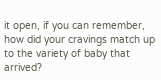it open, if you can remember, how did your cravings match up to the variety of baby that arrived?